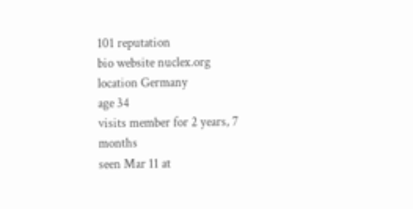101 reputation
bio website nuclex.org
location Germany
age 34
visits member for 2 years, 7 months
seen Mar 11 at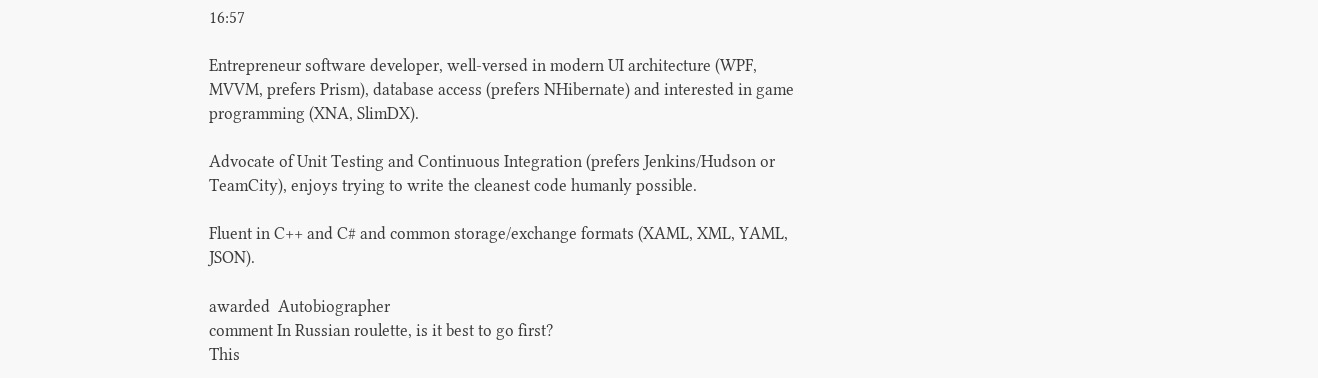16:57

Entrepreneur software developer, well-versed in modern UI architecture (WPF, MVVM, prefers Prism), database access (prefers NHibernate) and interested in game programming (XNA, SlimDX).

Advocate of Unit Testing and Continuous Integration (prefers Jenkins/Hudson or TeamCity), enjoys trying to write the cleanest code humanly possible.

Fluent in C++ and C# and common storage/exchange formats (XAML, XML, YAML, JSON).

awarded  Autobiographer
comment In Russian roulette, is it best to go first?
This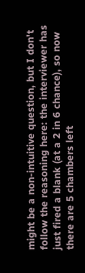might be a non-intuitive question, but I don't follow the reasoning here: the interviewer has just fired a blank (at a 2 in 6 chance), so now there are 5 chambers left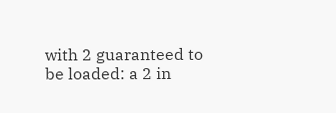with 2 guaranteed to be loaded: a 2 in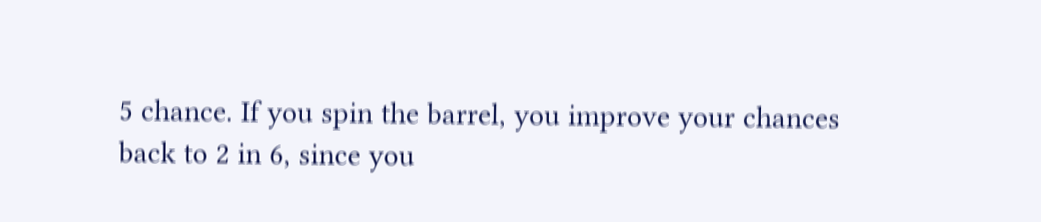5 chance. If you spin the barrel, you improve your chances back to 2 in 6, since you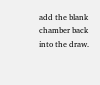add the blank chamber back into the draw.